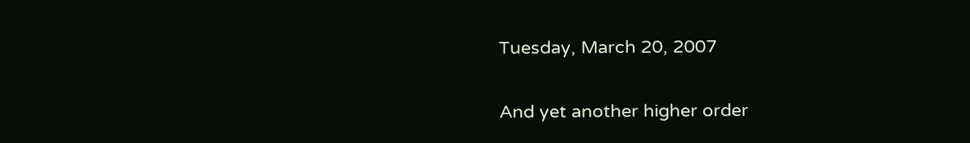Tuesday, March 20, 2007

And yet another higher order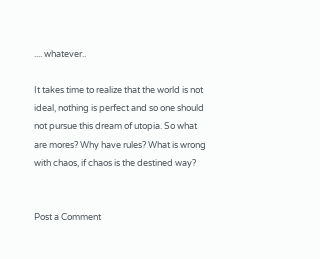.... whatever..

It takes time to realize that the world is not ideal, nothing is perfect and so one should not pursue this dream of utopia. So what are mores? Why have rules? What is wrong with chaos, if chaos is the destined way?


Post a Comment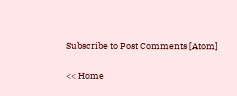Subscribe to Post Comments [Atom]

<< Home